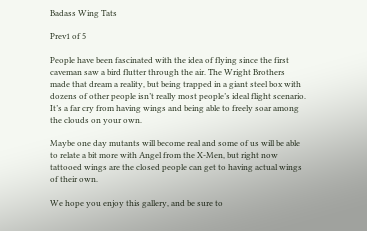Badass Wing Tats

Prev1 of 5

People have been fascinated with the idea of flying since the first caveman saw a bird flutter through the air. The Wright Brothers made that dream a reality, but being trapped in a giant steel box with dozens of other people isn’t really most people’s ideal flight scenario. It’s a far cry from having wings and being able to freely soar among the clouds on your own.

Maybe one day mutants will become real and some of us will be able to relate a bit more with Angel from the X-Men, but right now tattooed wings are the closed people can get to having actual wings of their own.

We hope you enjoy this gallery, and be sure to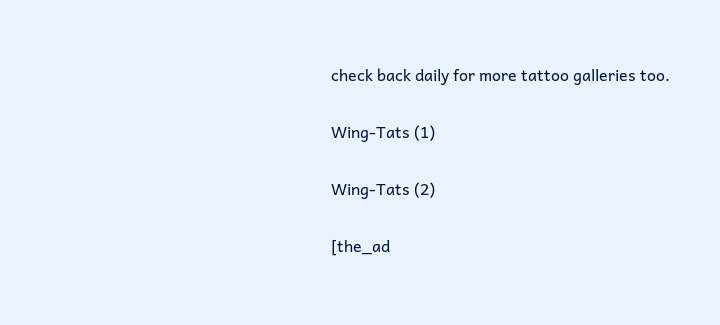check back daily for more tattoo galleries too.

Wing-Tats (1)

Wing-Tats (2)

[the_ad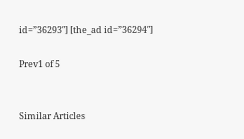id=”36293″] [the_ad id=”36294″]

Prev1 of 5


Similar Articles